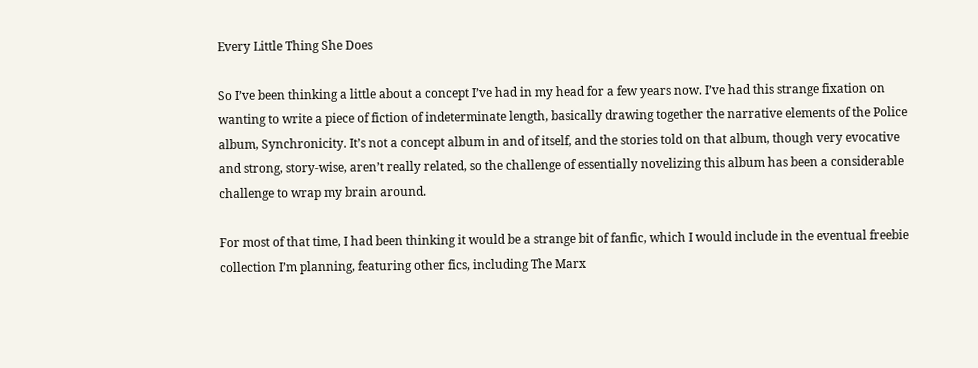Every Little Thing She Does

So I’ve been thinking a little about a concept I’ve had in my head for a few years now. I’ve had this strange fixation on wanting to write a piece of fiction of indeterminate length, basically drawing together the narrative elements of the Police album, Synchronicity. It’s not a concept album in and of itself, and the stories told on that album, though very evocative and strong, story-wise, aren’t really related, so the challenge of essentially novelizing this album has been a considerable challenge to wrap my brain around.

For most of that time, I had been thinking it would be a strange bit of fanfic, which I would include in the eventual freebie collection I’m planning, featuring other fics, including The Marx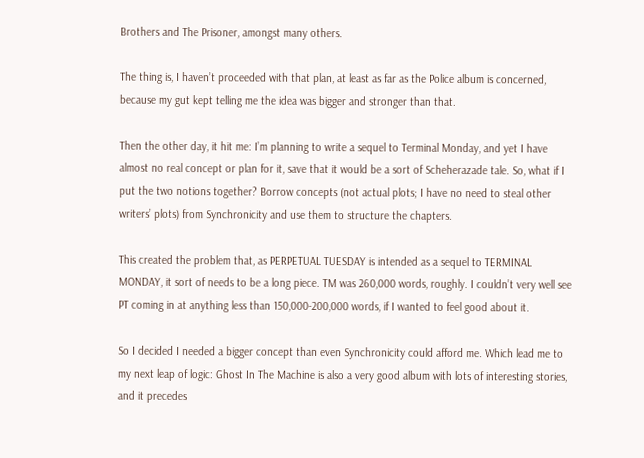Brothers and The Prisoner, amongst many others.

The thing is, I haven’t proceeded with that plan, at least as far as the Police album is concerned, because my gut kept telling me the idea was bigger and stronger than that.

Then the other day, it hit me: I’m planning to write a sequel to Terminal Monday, and yet I have almost no real concept or plan for it, save that it would be a sort of Scheherazade tale. So, what if I put the two notions together? Borrow concepts (not actual plots; I have no need to steal other writers’ plots) from Synchronicity and use them to structure the chapters.

This created the problem that, as PERPETUAL TUESDAY is intended as a sequel to TERMINAL MONDAY, it sort of needs to be a long piece. TM was 260,000 words, roughly. I couldn’t very well see PT coming in at anything less than 150,000-200,000 words, if I wanted to feel good about it.

So I decided I needed a bigger concept than even Synchronicity could afford me. Which lead me to my next leap of logic: Ghost In The Machine is also a very good album with lots of interesting stories, and it precedes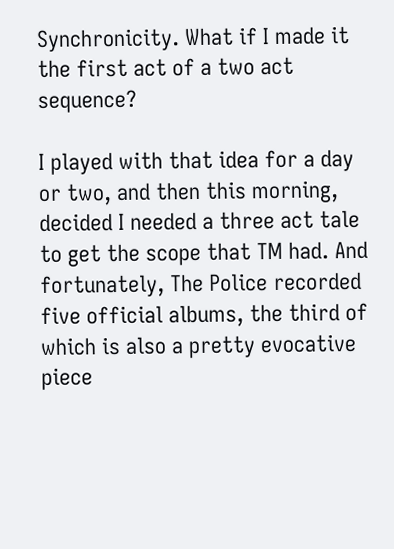Synchronicity. What if I made it the first act of a two act sequence?

I played with that idea for a day or two, and then this morning, decided I needed a three act tale to get the scope that TM had. And fortunately, The Police recorded five official albums, the third of which is also a pretty evocative piece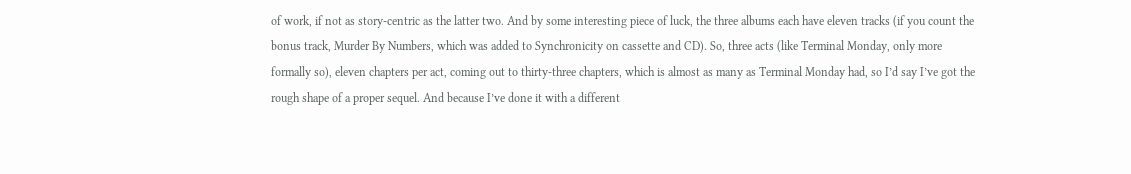of work, if not as story-centric as the latter two. And by some interesting piece of luck, the three albums each have eleven tracks (if you count the bonus track, Murder By Numbers, which was added to Synchronicity on cassette and CD). So, three acts (like Terminal Monday, only more formally so), eleven chapters per act, coming out to thirty-three chapters, which is almost as many as Terminal Monday had, so I’d say I’ve got the rough shape of a proper sequel. And because I’ve done it with a different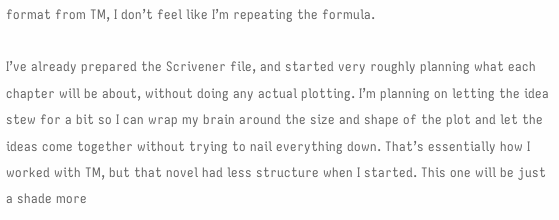format from TM, I don’t feel like I’m repeating the formula.

I’ve already prepared the Scrivener file, and started very roughly planning what each chapter will be about, without doing any actual plotting. I’m planning on letting the idea stew for a bit so I can wrap my brain around the size and shape of the plot and let the ideas come together without trying to nail everything down. That’s essentially how I worked with TM, but that novel had less structure when I started. This one will be just a shade more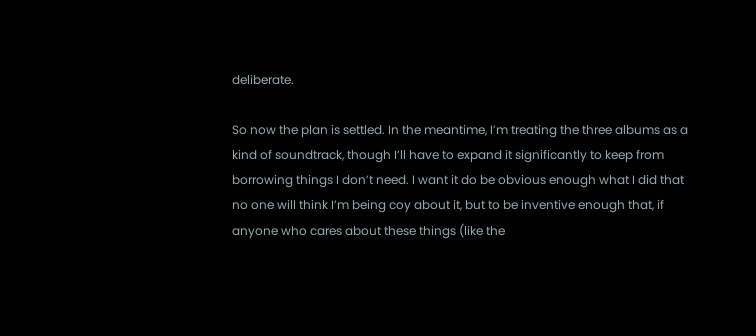deliberate.

So now the plan is settled. In the meantime, I’m treating the three albums as a kind of soundtrack, though I’ll have to expand it significantly to keep from borrowing things I don’t need. I want it do be obvious enough what I did that no one will think I’m being coy about it, but to be inventive enough that, if anyone who cares about these things (like the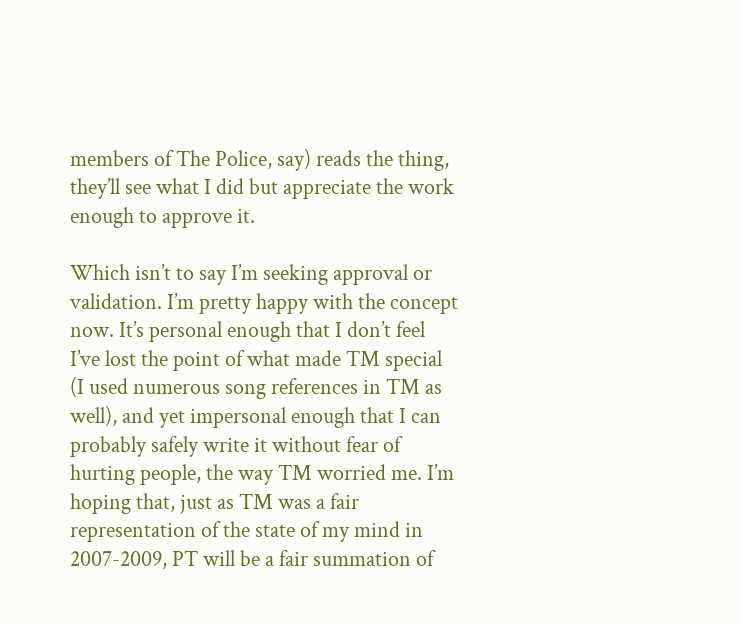members of The Police, say) reads the thing, they’ll see what I did but appreciate the work enough to approve it.

Which isn’t to say I’m seeking approval or validation. I’m pretty happy with the concept now. It’s personal enough that I don’t feel I’ve lost the point of what made TM special (I used numerous song references in TM as well), and yet impersonal enough that I can probably safely write it without fear of hurting people, the way TM worried me. I’m hoping that, just as TM was a fair representation of the state of my mind in 2007-2009, PT will be a fair summation of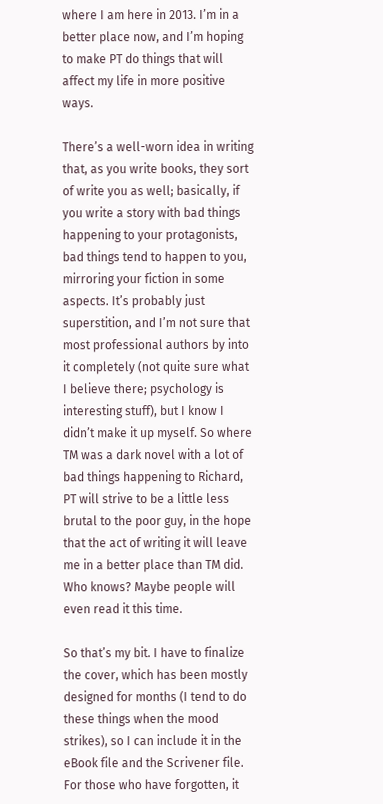where I am here in 2013. I’m in a better place now, and I’m hoping to make PT do things that will affect my life in more positive ways.

There’s a well-worn idea in writing that, as you write books, they sort of write you as well; basically, if you write a story with bad things happening to your protagonists, bad things tend to happen to you, mirroring your fiction in some aspects. It’s probably just superstition, and I’m not sure that most professional authors by into it completely (not quite sure what I believe there; psychology is interesting stuff), but I know I didn’t make it up myself. So where TM was a dark novel with a lot of bad things happening to Richard, PT will strive to be a little less brutal to the poor guy, in the hope that the act of writing it will leave me in a better place than TM did. Who knows? Maybe people will even read it this time.

So that’s my bit. I have to finalize the cover, which has been mostly designed for months (I tend to do these things when the mood strikes), so I can include it in the eBook file and the Scrivener file. For those who have forgotten, it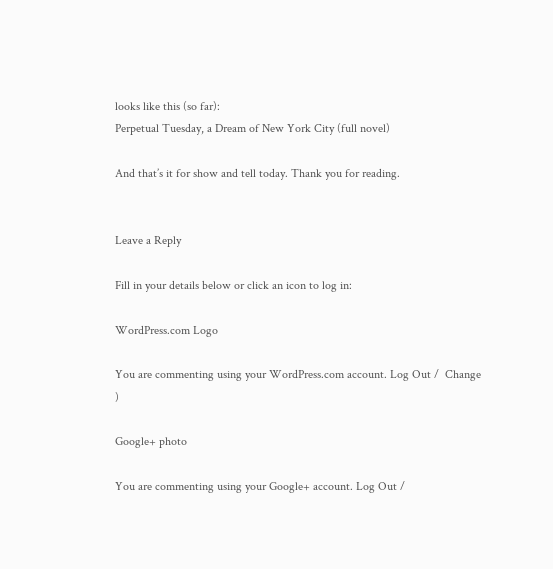looks like this (so far):
Perpetual Tuesday, a Dream of New York City (full novel)

And that’s it for show and tell today. Thank you for reading.


Leave a Reply

Fill in your details below or click an icon to log in:

WordPress.com Logo

You are commenting using your WordPress.com account. Log Out /  Change )

Google+ photo

You are commenting using your Google+ account. Log Out /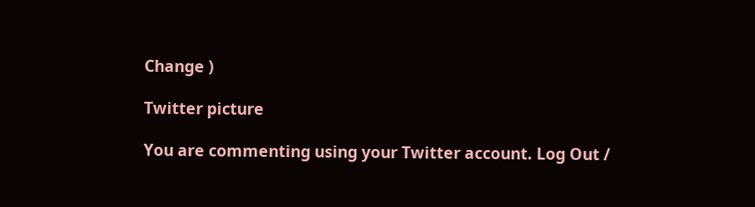Change )

Twitter picture

You are commenting using your Twitter account. Log Out /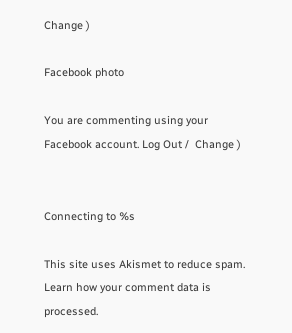Change )

Facebook photo

You are commenting using your Facebook account. Log Out /  Change )


Connecting to %s

This site uses Akismet to reduce spam. Learn how your comment data is processed.